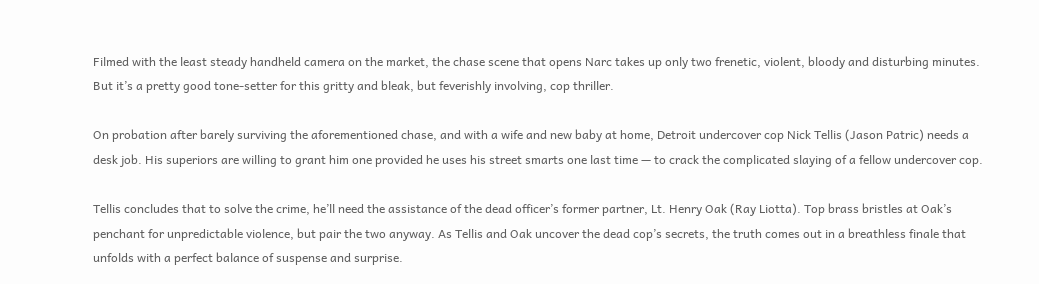Filmed with the least steady handheld camera on the market, the chase scene that opens Narc takes up only two frenetic, violent, bloody and disturbing minutes. But it’s a pretty good tone-setter for this gritty and bleak, but feverishly involving, cop thriller.

On probation after barely surviving the aforementioned chase, and with a wife and new baby at home, Detroit undercover cop Nick Tellis (Jason Patric) needs a desk job. His superiors are willing to grant him one provided he uses his street smarts one last time — to crack the complicated slaying of a fellow undercover cop.

Tellis concludes that to solve the crime, he’ll need the assistance of the dead officer’s former partner, Lt. Henry Oak (Ray Liotta). Top brass bristles at Oak’s penchant for unpredictable violence, but pair the two anyway. As Tellis and Oak uncover the dead cop’s secrets, the truth comes out in a breathless finale that unfolds with a perfect balance of suspense and surprise.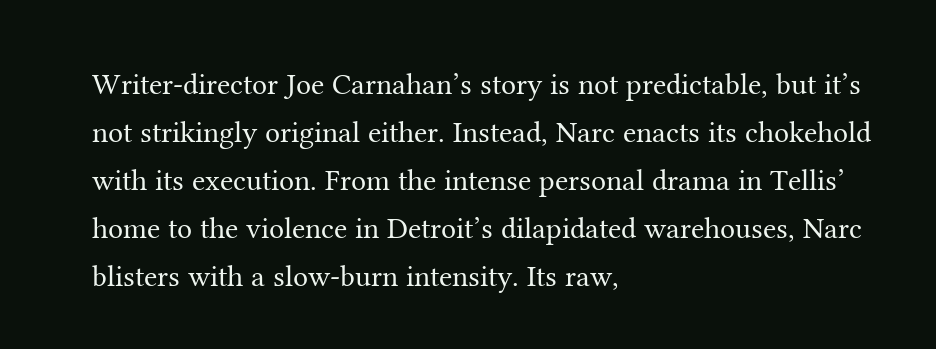Writer-director Joe Carnahan’s story is not predictable, but it’s not strikingly original either. Instead, Narc enacts its chokehold with its execution. From the intense personal drama in Tellis’ home to the violence in Detroit’s dilapidated warehouses, Narc blisters with a slow-burn intensity. Its raw,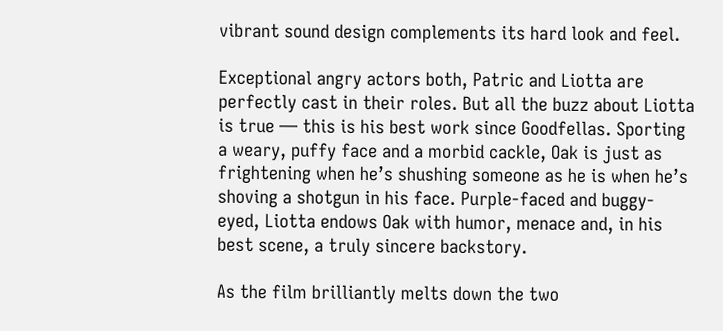vibrant sound design complements its hard look and feel.

Exceptional angry actors both, Patric and Liotta are perfectly cast in their roles. But all the buzz about Liotta is true — this is his best work since Goodfellas. Sporting a weary, puffy face and a morbid cackle, Oak is just as frightening when he’s shushing someone as he is when he’s shoving a shotgun in his face. Purple-faced and buggy-eyed, Liotta endows Oak with humor, menace and, in his best scene, a truly sincere backstory.

As the film brilliantly melts down the two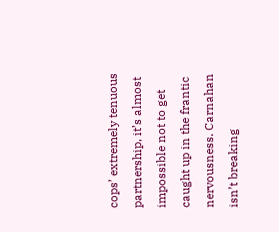cops’ extremely tenuous partnership, it’s almost impossible not to get caught up in the frantic nervousness. Carnahan isn’t breaking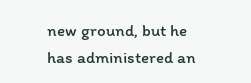new ground, but he has administered an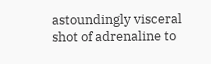astoundingly visceral shot of adrenaline to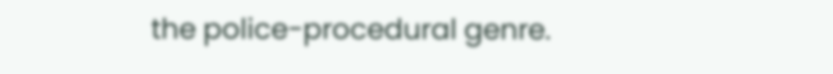the police-procedural genre.